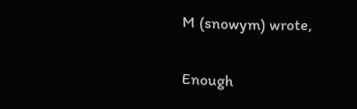M (snowym) wrote,

Enough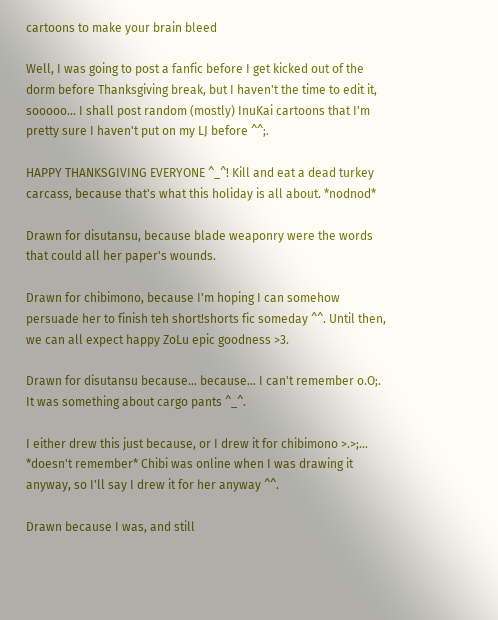cartoons to make your brain bleed

Well, I was going to post a fanfic before I get kicked out of the dorm before Thanksgiving break, but I haven't the time to edit it, sooooo... I shall post random (mostly) InuKai cartoons that I'm pretty sure I haven't put on my LJ before ^^;.

HAPPY THANKSGIVING EVERYONE ^_^! Kill and eat a dead turkey carcass, because that's what this holiday is all about. *nodnod*

Drawn for disutansu, because blade weaponry were the words that could all her paper's wounds.

Drawn for chibimono, because I'm hoping I can somehow persuade her to finish teh short!shorts fic someday ^^. Until then, we can all expect happy ZoLu epic goodness >3.

Drawn for disutansu because... because... I can't remember o.O;. It was something about cargo pants ^_^.

I either drew this just because, or I drew it for chibimono >.>;... *doesn't remember* Chibi was online when I was drawing it anyway, so I'll say I drew it for her anyway ^^.

Drawn because I was, and still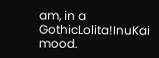am, in a GothicLolita!InuKai mood.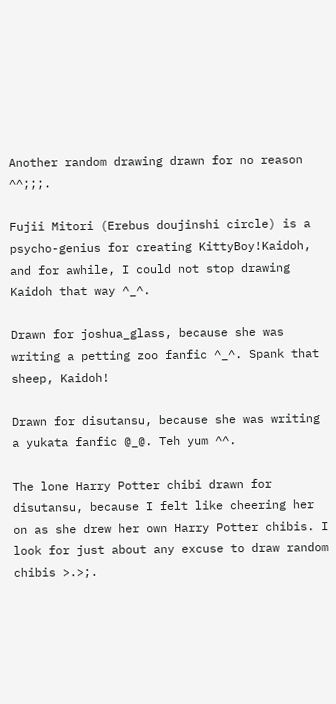Another random drawing drawn for no reason ^^;;;.

Fujii Mitori (Erebus doujinshi circle) is a psycho-genius for creating KittyBoy!Kaidoh, and for awhile, I could not stop drawing Kaidoh that way ^_^.

Drawn for joshua_glass, because she was writing a petting zoo fanfic ^_^. Spank that sheep, Kaidoh!

Drawn for disutansu, because she was writing a yukata fanfic @_@. Teh yum ^^.

The lone Harry Potter chibi drawn for disutansu, because I felt like cheering her on as she drew her own Harry Potter chibis. I look for just about any excuse to draw random chibis >.>;.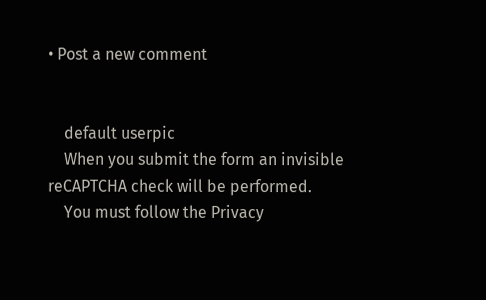• Post a new comment


    default userpic
    When you submit the form an invisible reCAPTCHA check will be performed.
    You must follow the Privacy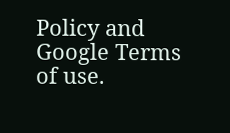Policy and Google Terms of use.